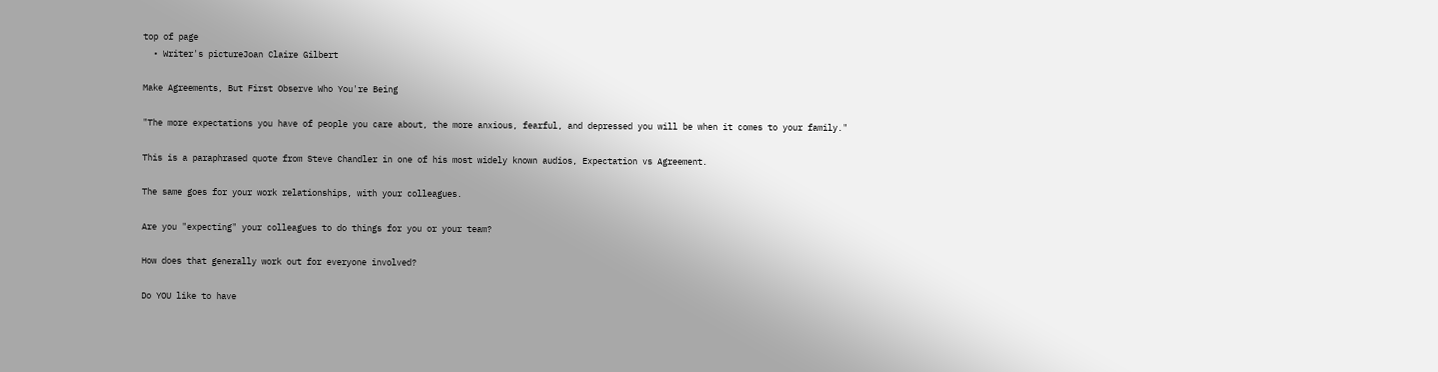top of page
  • Writer's pictureJoan Claire Gilbert

Make Agreements, But First Observe Who You're Being

"The more expectations you have of people you care about, the more anxious, fearful, and depressed you will be when it comes to your family."

This is a paraphrased quote from Steve Chandler in one of his most widely known audios, Expectation vs Agreement.

The same goes for your work relationships, with your colleagues.

Are you "expecting" your colleagues to do things for you or your team?

How does that generally work out for everyone involved?

Do YOU like to have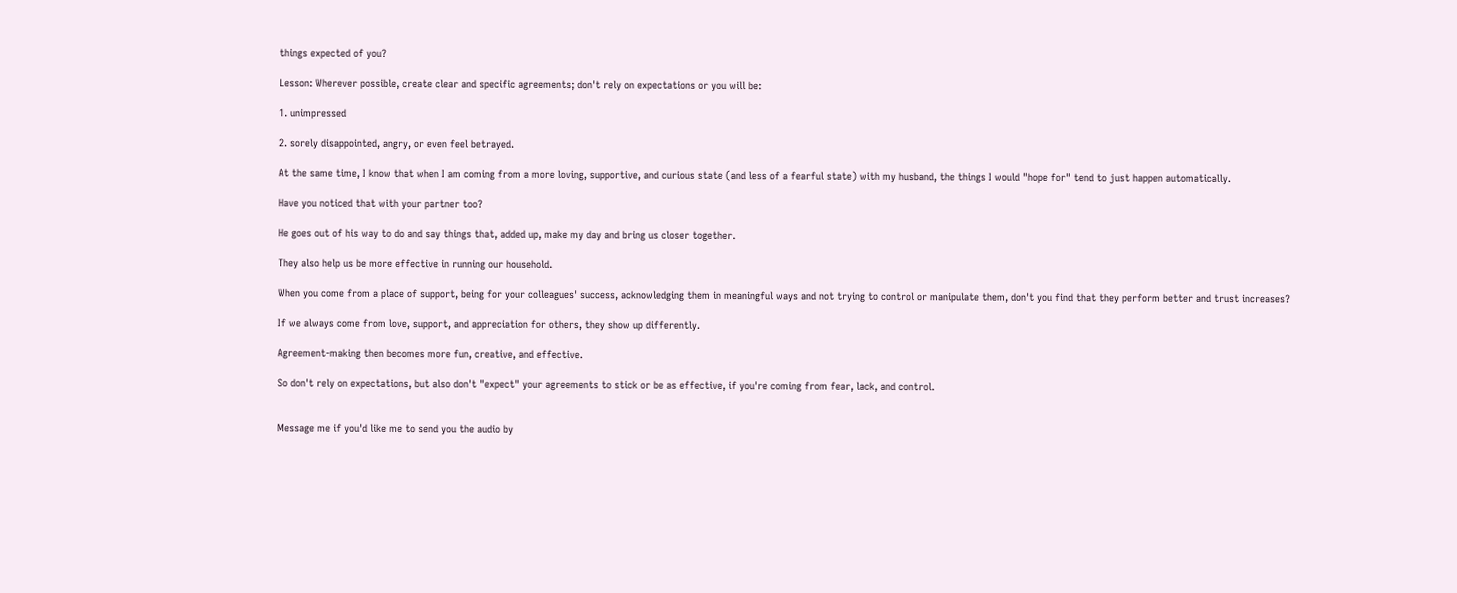things expected of you?

Lesson: Wherever possible, create clear and specific agreements; don't rely on expectations or you will be:

1. unimpressed

2. sorely disappointed, angry, or even feel betrayed.

At the same time, I know that when I am coming from a more loving, supportive, and curious state (and less of a fearful state) with my husband, the things I would "hope for" tend to just happen automatically.

Have you noticed that with your partner too?

He goes out of his way to do and say things that, added up, make my day and bring us closer together.

They also help us be more effective in running our household.

When you come from a place of support, being for your colleagues' success, acknowledging them in meaningful ways and not trying to control or manipulate them, don't you find that they perform better and trust increases?

If we always come from love, support, and appreciation for others, they show up differently.

Agreement-making then becomes more fun, creative, and effective.

So don't rely on expectations, but also don't "expect" your agreements to stick or be as effective, if you're coming from fear, lack, and control.


Message me if you'd like me to send you the audio by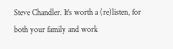Steve Chandler. It's worth a (re)listen, for both your family and work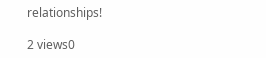relationships!

2 views0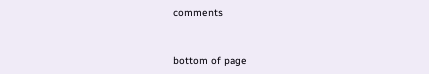comments


bottom of page